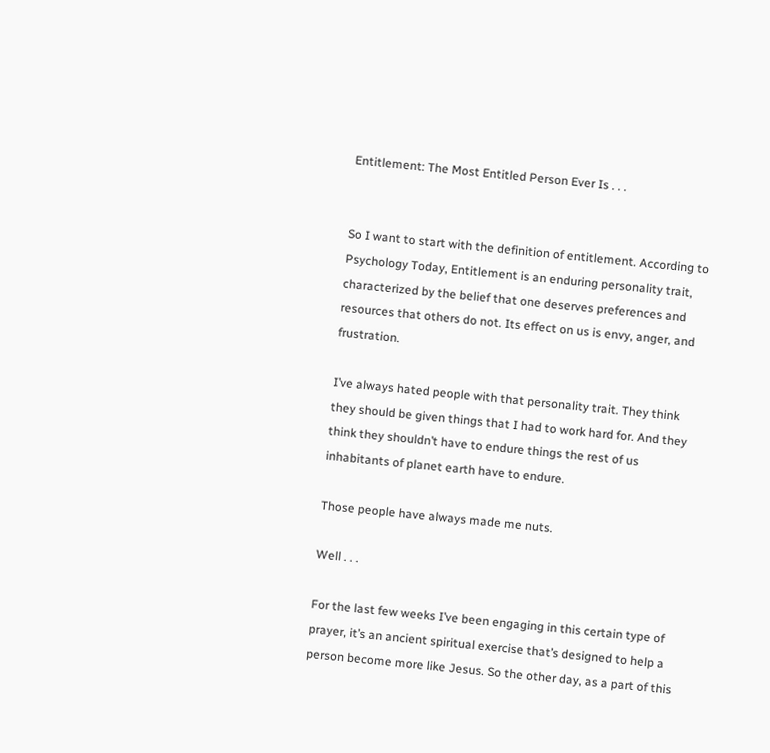Entitlement: The Most Entitled Person Ever Is . . .


So I want to start with the definition of entitlement. According to Psychology Today, Entitlement is an enduring personality trait, characterized by the belief that one deserves preferences and resources that others do not. Its effect on us is envy, anger, and frustration.

I’ve always hated people with that personality trait. They think they should be given things that I had to work hard for. And they think they shouldn’t have to endure things the rest of us inhabitants of planet earth have to endure.

Those people have always made me nuts.

Well . . .

For the last few weeks I’ve been engaging in this certain type of prayer, it’s an ancient spiritual exercise that’s designed to help a person become more like Jesus. So the other day, as a part of this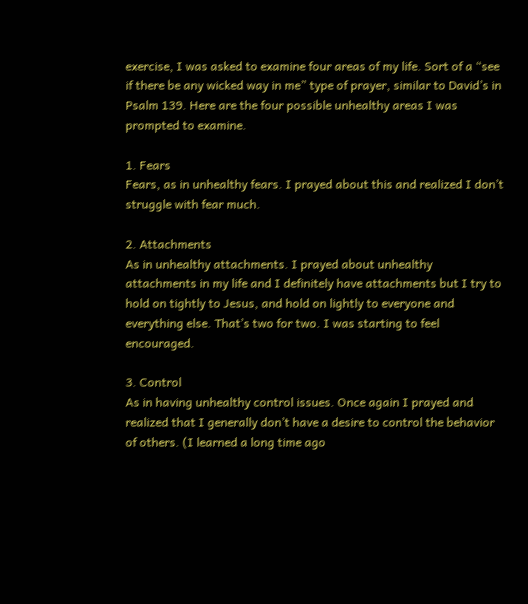exercise, I was asked to examine four areas of my life. Sort of a “see if there be any wicked way in me” type of prayer, similar to David’s in Psalm 139. Here are the four possible unhealthy areas I was prompted to examine.

1. Fears
Fears, as in unhealthy fears. I prayed about this and realized I don’t struggle with fear much.

2. Attachments
As in unhealthy attachments. I prayed about unhealthy attachments in my life and I definitely have attachments but I try to hold on tightly to Jesus, and hold on lightly to everyone and everything else. That’s two for two. I was starting to feel encouraged.

3. Control
As in having unhealthy control issues. Once again I prayed and realized that I generally don’t have a desire to control the behavior of others. (I learned a long time ago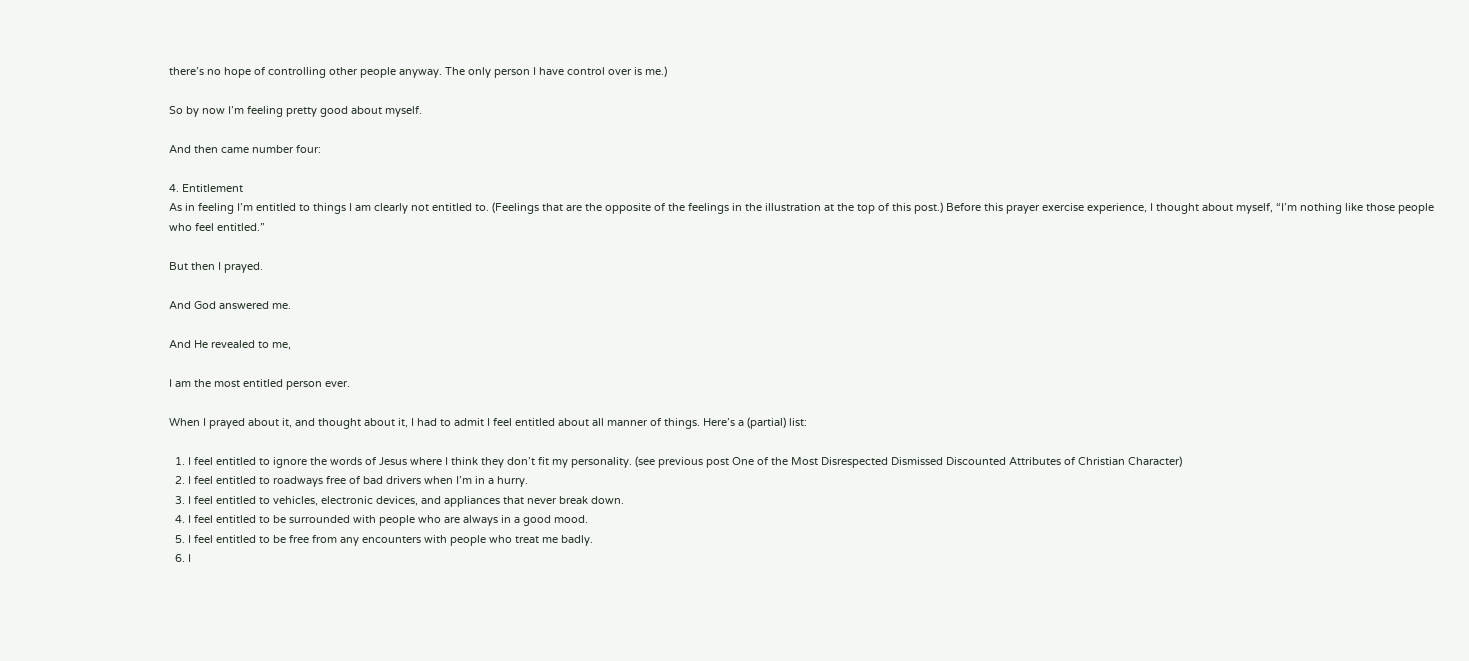there’s no hope of controlling other people anyway. The only person I have control over is me.)

So by now I’m feeling pretty good about myself.

And then came number four:

4. Entitlement
As in feeling I’m entitled to things I am clearly not entitled to. (Feelings that are the opposite of the feelings in the illustration at the top of this post.) Before this prayer exercise experience, I thought about myself, “I’m nothing like those people who feel entitled.”

But then I prayed.

And God answered me.

And He revealed to me,

I am the most entitled person ever.

When I prayed about it, and thought about it, I had to admit I feel entitled about all manner of things. Here’s a (partial) list:

  1. I feel entitled to ignore the words of Jesus where I think they don’t fit my personality. (see previous post One of the Most Disrespected Dismissed Discounted Attributes of Christian Character)
  2. I feel entitled to roadways free of bad drivers when I’m in a hurry.
  3. I feel entitled to vehicles, electronic devices, and appliances that never break down.
  4. I feel entitled to be surrounded with people who are always in a good mood.
  5. I feel entitled to be free from any encounters with people who treat me badly.
  6. I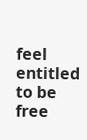feel entitled to be free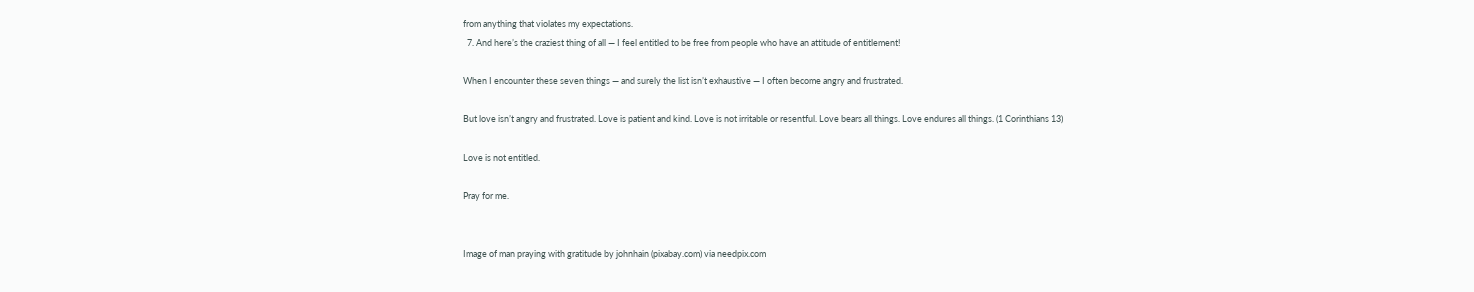from anything that violates my expectations.
  7. And here’s the craziest thing of all — I feel entitled to be free from people who have an attitude of entitlement!

When I encounter these seven things — and surely the list isn’t exhaustive — I often become angry and frustrated.

But love isn’t angry and frustrated. Love is patient and kind. Love is not irritable or resentful. Love bears all things. Love endures all things. (1 Corinthians 13)

Love is not entitled.

Pray for me.


Image of man praying with gratitude by johnhain (pixabay.com) via needpix.com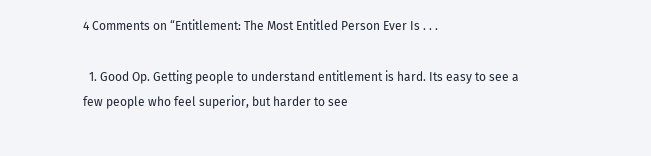4 Comments on “Entitlement: The Most Entitled Person Ever Is . . .

  1. Good Op. Getting people to understand entitlement is hard. Its easy to see a few people who feel superior, but harder to see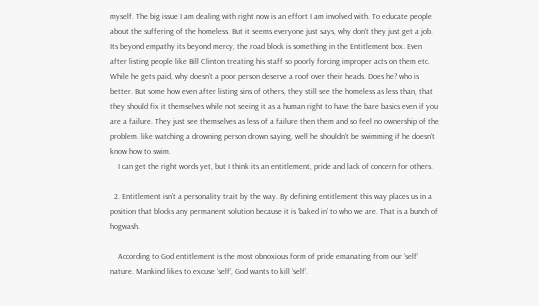myself. The big issue I am dealing with right now is an effort I am involved with. To educate people about the suffering of the homeless. But it seems everyone just says, why don’t they just get a job. Its beyond empathy its beyond mercy, the road block is something in the Entitlement box. Even after listing people like Bill Clinton treating his staff so poorly forcing improper acts on them etc. While he gets paid, why doesn’t a poor person deserve a roof over their heads. Does he? who is better. But some how even after listing sins of others, they still see the homeless as less than, that they should fix it themselves while not seeing it as a human right to have the bare basics even if you are a failure. They just see themselves as less of a failure then them and so feel no ownership of the problem. like watching a drowning person drown saying, well he shouldn’t be swimming if he doesn’t know how to swim.
    I can get the right words yet, but I think its an entitlement, pride and lack of concern for others.

  2. Entitlement isn’t a personality trait by the way. By defining entitlement this way places us in a position that blocks any permanent solution because it is ‘baked in’ to who we are. That is a bunch of hogwash.

    According to God entitlement is the most obnoxious form of pride emanating from our ‘self’ nature. Mankind likes to excuse ‘self’, God wants to kill ‘self’.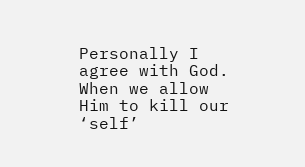Personally I agree with God. When we allow Him to kill our ‘self’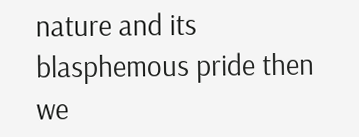nature and its blasphemous pride then we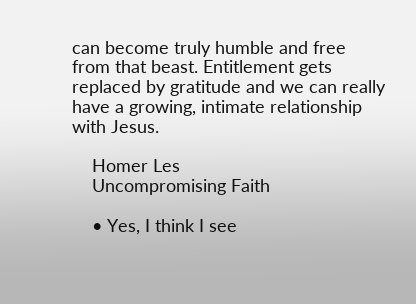can become truly humble and free from that beast. Entitlement gets replaced by gratitude and we can really have a growing, intimate relationship with Jesus.

    Homer Les
    Uncompromising Faith

    • Yes, I think I see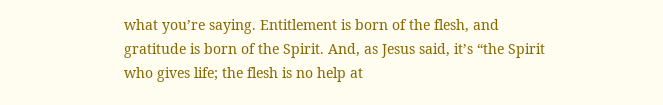what you’re saying. Entitlement is born of the flesh, and gratitude is born of the Spirit. And, as Jesus said, it’s “the Spirit who gives life; the flesh is no help at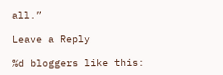all.”

Leave a Reply

%d bloggers like this: